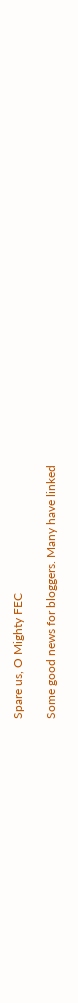Spare us, O Mighty FEC

Some good news for bloggers. Many have linked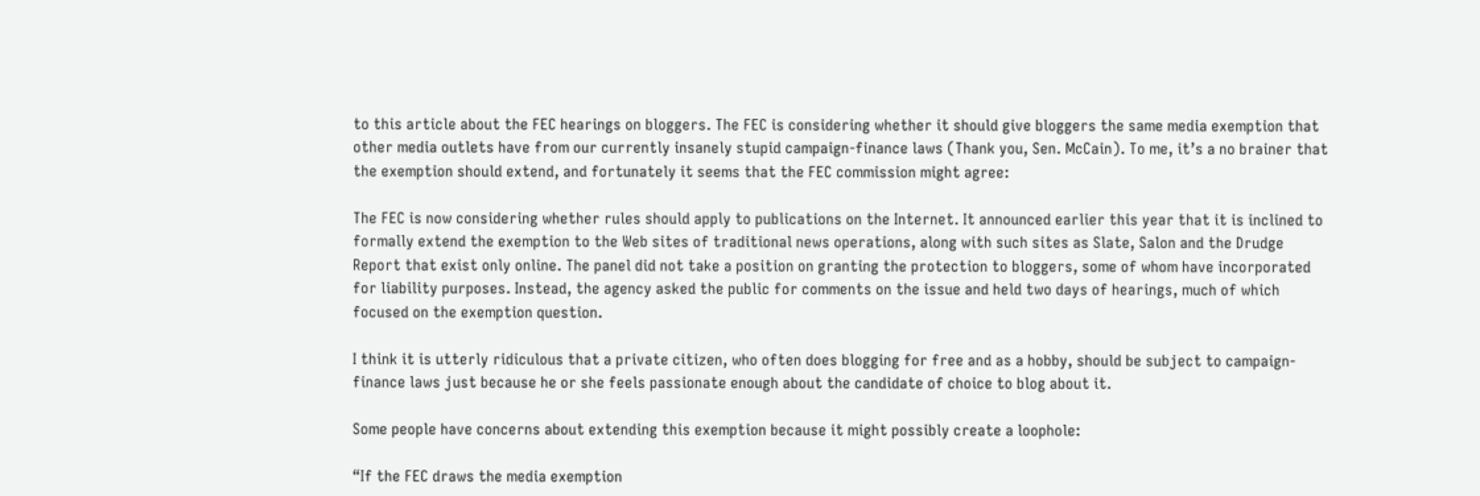to this article about the FEC hearings on bloggers. The FEC is considering whether it should give bloggers the same media exemption that other media outlets have from our currently insanely stupid campaign-finance laws (Thank you, Sen. McCain). To me, it’s a no brainer that the exemption should extend, and fortunately it seems that the FEC commission might agree:

The FEC is now considering whether rules should apply to publications on the Internet. It announced earlier this year that it is inclined to formally extend the exemption to the Web sites of traditional news operations, along with such sites as Slate, Salon and the Drudge Report that exist only online. The panel did not take a position on granting the protection to bloggers, some of whom have incorporated for liability purposes. Instead, the agency asked the public for comments on the issue and held two days of hearings, much of which focused on the exemption question.

I think it is utterly ridiculous that a private citizen, who often does blogging for free and as a hobby, should be subject to campaign-finance laws just because he or she feels passionate enough about the candidate of choice to blog about it.

Some people have concerns about extending this exemption because it might possibly create a loophole:

“If the FEC draws the media exemption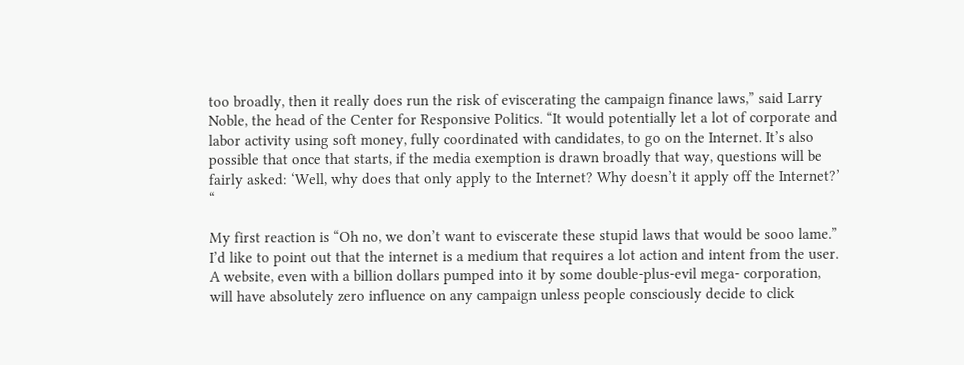too broadly, then it really does run the risk of eviscerating the campaign finance laws,” said Larry Noble, the head of the Center for Responsive Politics. “It would potentially let a lot of corporate and labor activity using soft money, fully coordinated with candidates, to go on the Internet. It’s also possible that once that starts, if the media exemption is drawn broadly that way, questions will be fairly asked: ‘Well, why does that only apply to the Internet? Why doesn’t it apply off the Internet?’ “

My first reaction is “Oh no, we don’t want to eviscerate these stupid laws that would be sooo lame.” I’d like to point out that the internet is a medium that requires a lot action and intent from the user. A website, even with a billion dollars pumped into it by some double-plus-evil mega- corporation, will have absolutely zero influence on any campaign unless people consciously decide to click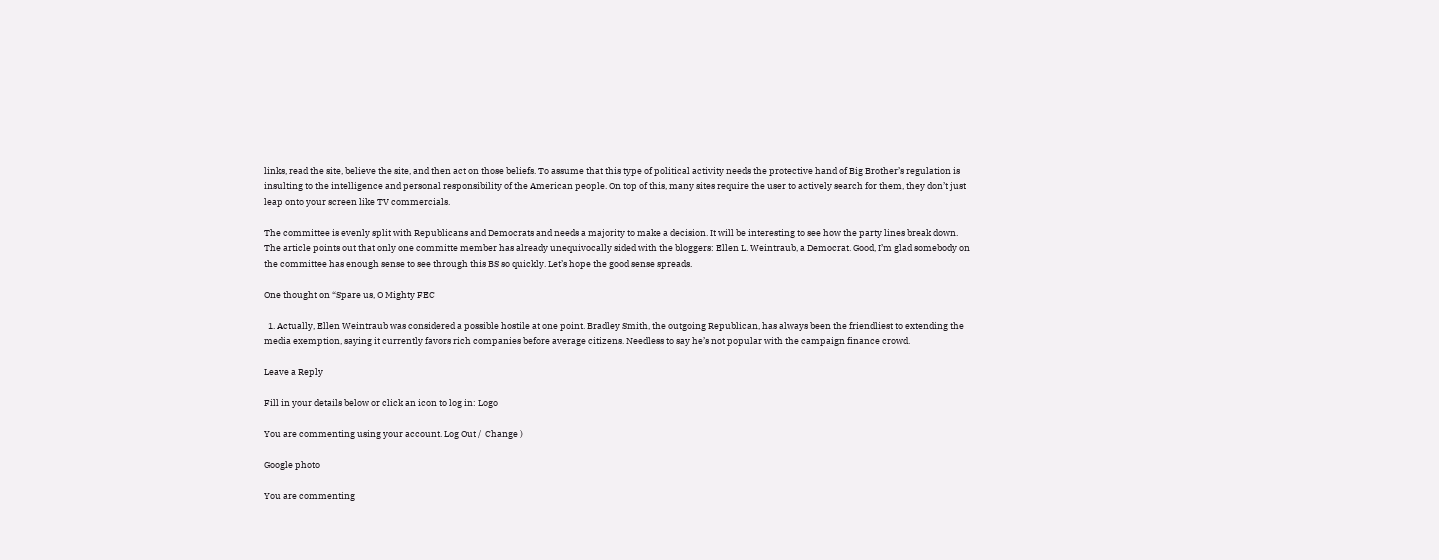links, read the site, believe the site, and then act on those beliefs. To assume that this type of political activity needs the protective hand of Big Brother’s regulation is insulting to the intelligence and personal responsibility of the American people. On top of this, many sites require the user to actively search for them, they don’t just leap onto your screen like TV commercials.

The committee is evenly split with Republicans and Democrats and needs a majority to make a decision. It will be interesting to see how the party lines break down. The article points out that only one committe member has already unequivocally sided with the bloggers: Ellen L. Weintraub, a Democrat. Good, I’m glad somebody on the committee has enough sense to see through this BS so quickly. Let’s hope the good sense spreads.

One thought on “Spare us, O Mighty FEC

  1. Actually, Ellen Weintraub was considered a possible hostile at one point. Bradley Smith, the outgoing Republican, has always been the friendliest to extending the media exemption, saying it currently favors rich companies before average citizens. Needless to say he’s not popular with the campaign finance crowd.

Leave a Reply

Fill in your details below or click an icon to log in: Logo

You are commenting using your account. Log Out /  Change )

Google photo

You are commenting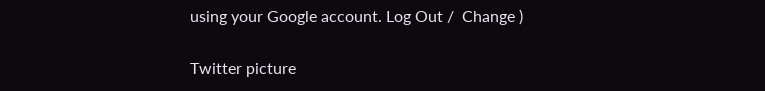using your Google account. Log Out /  Change )

Twitter picture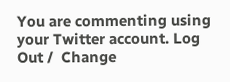You are commenting using your Twitter account. Log Out /  Change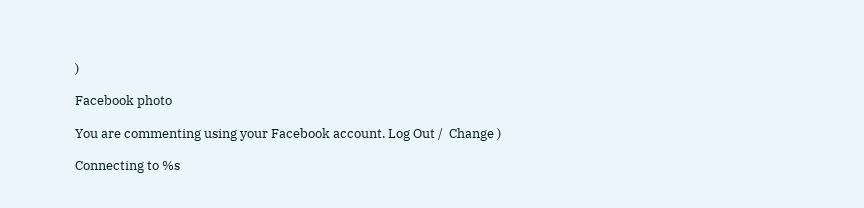)

Facebook photo

You are commenting using your Facebook account. Log Out /  Change )

Connecting to %s